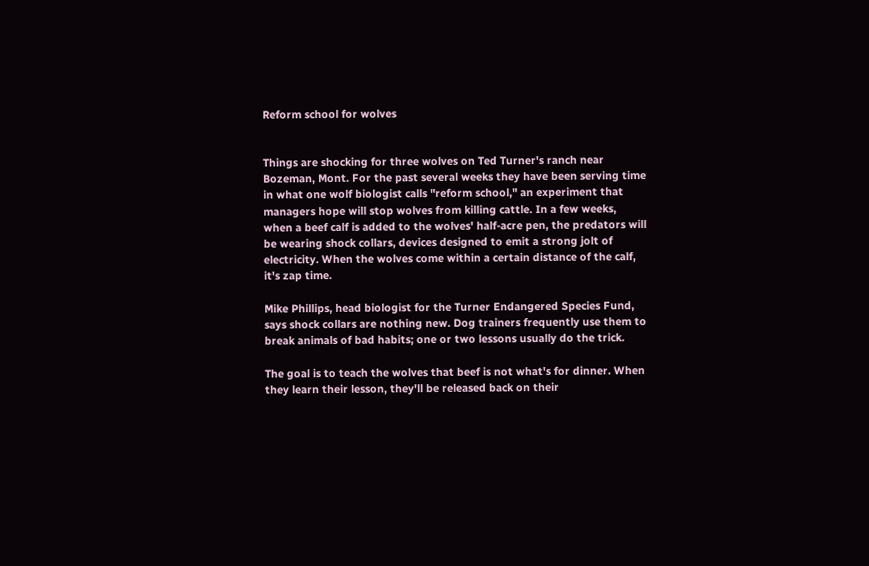Reform school for wolves


Things are shocking for three wolves on Ted Turner's ranch near Bozeman, Mont. For the past several weeks they have been serving time in what one wolf biologist calls "reform school," an experiment that managers hope will stop wolves from killing cattle. In a few weeks, when a beef calf is added to the wolves' half-acre pen, the predators will be wearing shock collars, devices designed to emit a strong jolt of electricity. When the wolves come within a certain distance of the calf, it's zap time.

Mike Phillips, head biologist for the Turner Endangered Species Fund, says shock collars are nothing new. Dog trainers frequently use them to break animals of bad habits; one or two lessons usually do the trick.

The goal is to teach the wolves that beef is not what's for dinner. When they learn their lesson, they'll be released back on their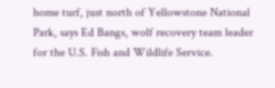home turf, just north of Yellowstone National Park, says Ed Bangs, wolf recovery team leader for the U.S. Fish and Wildlife Service.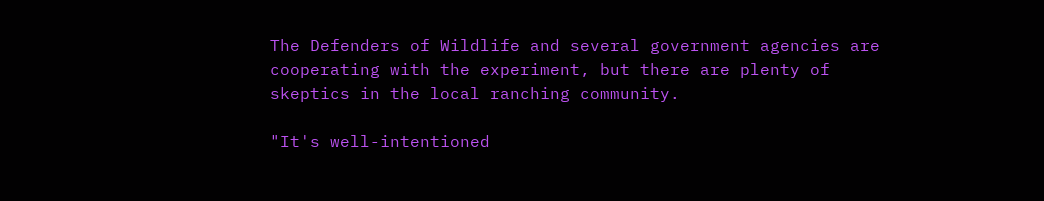The Defenders of Wildlife and several government agencies are cooperating with the experiment, but there are plenty of skeptics in the local ranching community.

"It's well-intentioned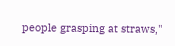people grasping at straws,"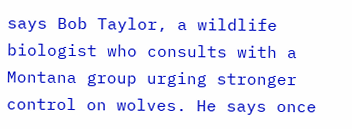says Bob Taylor, a wildlife biologist who consults with a Montana group urging stronger control on wolves. He says once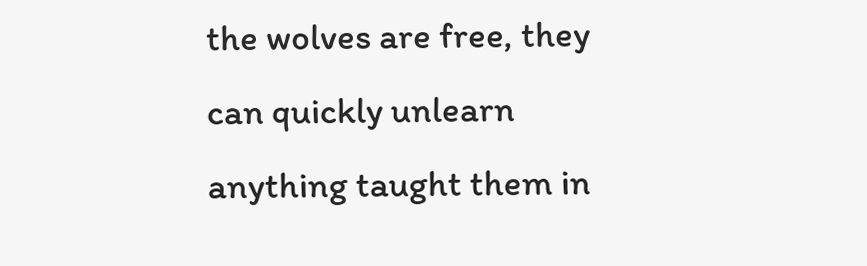the wolves are free, they can quickly unlearn anything taught them in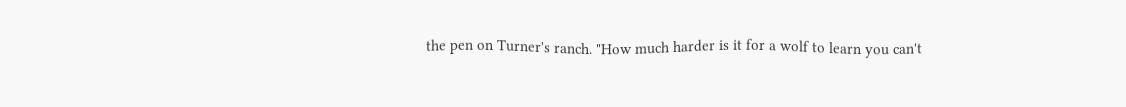the pen on Turner's ranch. "How much harder is it for a wolf to learn you can't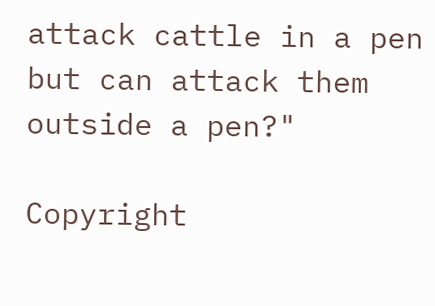attack cattle in a pen but can attack them outside a pen?"

Copyright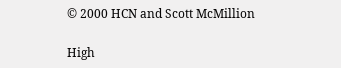© 2000 HCN and Scott McMillion

High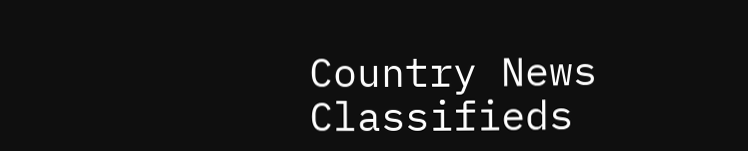Country News Classifieds